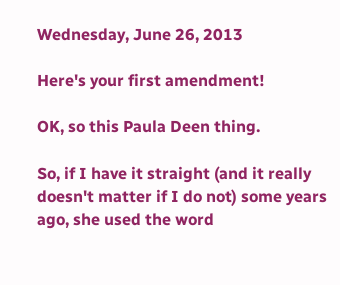Wednesday, June 26, 2013

Here's your first amendment!

OK, so this Paula Deen thing.

So, if I have it straight (and it really doesn't matter if I do not) some years ago, she used the word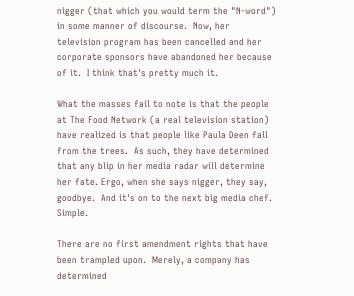nigger (that which you would term the "N-word") in some manner of discourse.  Now, her television program has been cancelled and her corporate sponsors have abandoned her because of it.  I think that's pretty much it.

What the masses fail to note is that the people at The Food Network (a real television station) have realized is that people like Paula Deen fall from the trees.  As such, they have determined that any blip in her media radar will determine her fate. Ergo, when she says nigger, they say, goodbye.  And it's on to the next big media chef.  Simple.

There are no first amendment rights that have been trampled upon.  Merely, a company has determined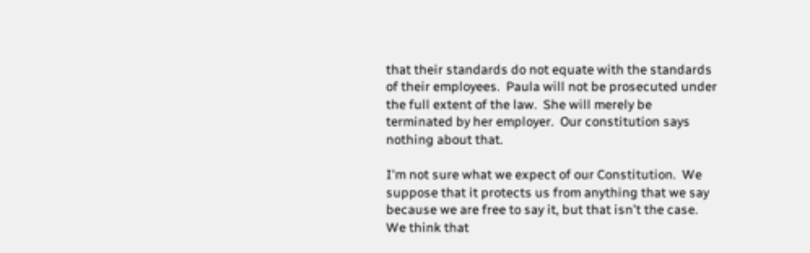that their standards do not equate with the standards of their employees.  Paula will not be prosecuted under the full extent of the law.  She will merely be terminated by her employer.  Our constitution says nothing about that.

I'm not sure what we expect of our Constitution.  We suppose that it protects us from anything that we say because we are free to say it, but that isn't the case.  We think that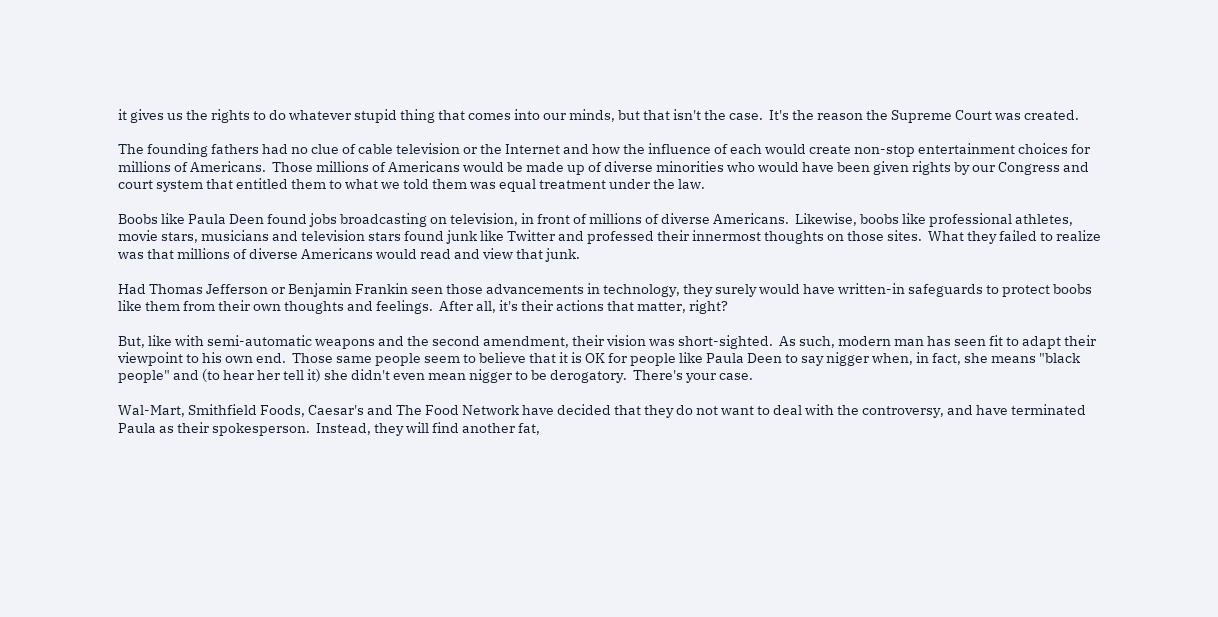it gives us the rights to do whatever stupid thing that comes into our minds, but that isn't the case.  It's the reason the Supreme Court was created.

The founding fathers had no clue of cable television or the Internet and how the influence of each would create non-stop entertainment choices for millions of Americans.  Those millions of Americans would be made up of diverse minorities who would have been given rights by our Congress and court system that entitled them to what we told them was equal treatment under the law.

Boobs like Paula Deen found jobs broadcasting on television, in front of millions of diverse Americans.  Likewise, boobs like professional athletes, movie stars, musicians and television stars found junk like Twitter and professed their innermost thoughts on those sites.  What they failed to realize was that millions of diverse Americans would read and view that junk.

Had Thomas Jefferson or Benjamin Frankin seen those advancements in technology, they surely would have written-in safeguards to protect boobs like them from their own thoughts and feelings.  After all, it's their actions that matter, right?

But, like with semi-automatic weapons and the second amendment, their vision was short-sighted.  As such, modern man has seen fit to adapt their viewpoint to his own end.  Those same people seem to believe that it is OK for people like Paula Deen to say nigger when, in fact, she means "black people" and (to hear her tell it) she didn't even mean nigger to be derogatory.  There's your case.

Wal-Mart, Smithfield Foods, Caesar's and The Food Network have decided that they do not want to deal with the controversy, and have terminated Paula as their spokesperson.  Instead, they will find another fat,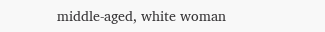middle-aged, white woman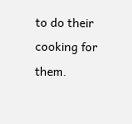to do their cooking for them.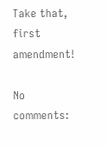Take that, first amendment!

No comments: